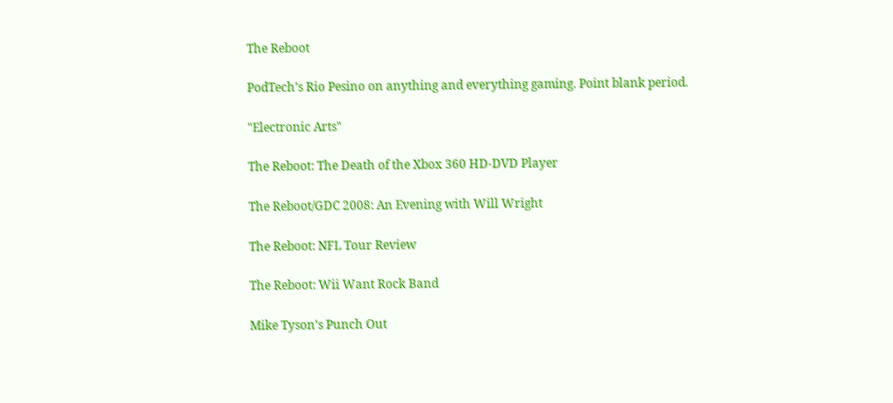The Reboot

PodTech’s Rio Pesino on anything and everything gaming. Point blank period.

"Electronic Arts"

The Reboot: The Death of the Xbox 360 HD-DVD Player

The Reboot/GDC 2008: An Evening with Will Wright

The Reboot: NFL Tour Review

The Reboot: Wii Want Rock Band

Mike Tyson’s Punch Out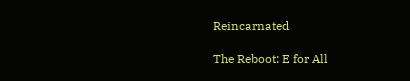Reincarnated

The Reboot: E for All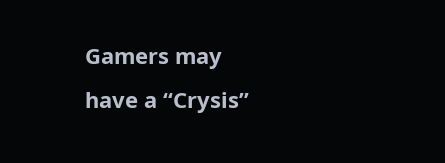Gamers may have a “Crysis”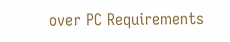over PC Requirements